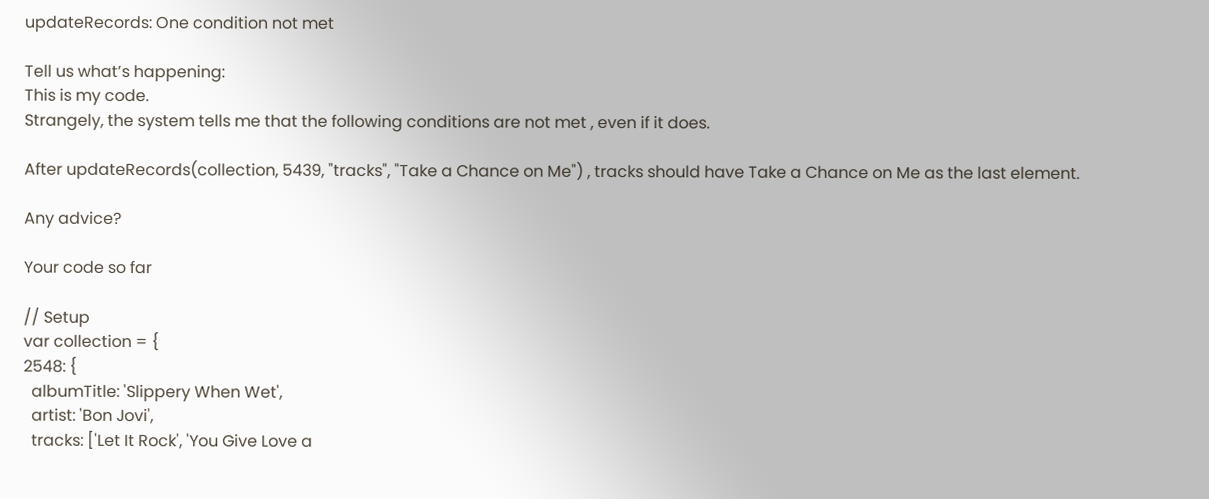updateRecords: One condition not met

Tell us what’s happening:
This is my code.
Strangely, the system tells me that the following conditions are not met , even if it does.

After updateRecords(collection, 5439, "tracks", "Take a Chance on Me") , tracks should have Take a Chance on Me as the last element.

Any advice?

Your code so far

// Setup
var collection = {
2548: {
  albumTitle: 'Slippery When Wet',
  artist: 'Bon Jovi',
  tracks: ['Let It Rock', 'You Give Love a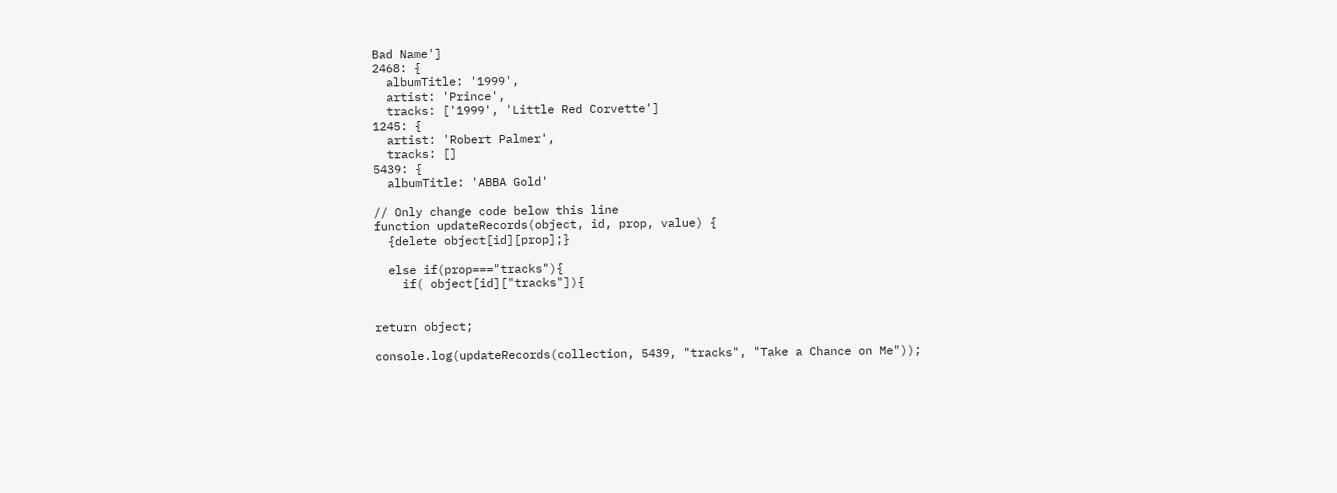Bad Name']
2468: {
  albumTitle: '1999',
  artist: 'Prince',
  tracks: ['1999', 'Little Red Corvette']
1245: {
  artist: 'Robert Palmer',
  tracks: []
5439: {
  albumTitle: 'ABBA Gold'

// Only change code below this line
function updateRecords(object, id, prop, value) {
  {delete object[id][prop];}

  else if(prop==="tracks"){
    if( object[id]["tracks"]){


return object;

console.log(updateRecords(collection, 5439, "tracks", "Take a Chance on Me"));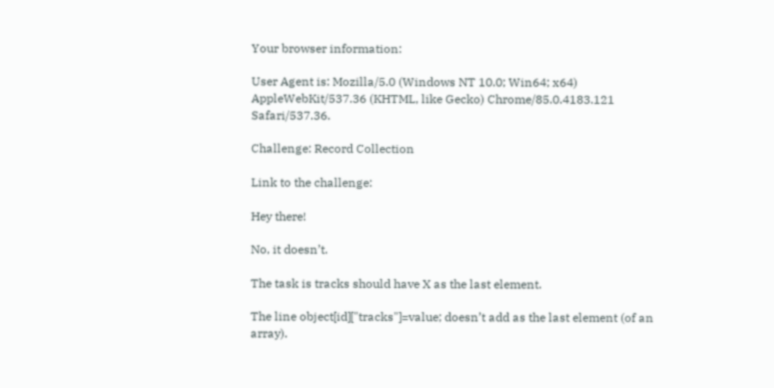Your browser information:

User Agent is: Mozilla/5.0 (Windows NT 10.0; Win64; x64) AppleWebKit/537.36 (KHTML, like Gecko) Chrome/85.0.4183.121 Safari/537.36.

Challenge: Record Collection

Link to the challenge:

Hey there!

No, it doesn’t.

The task is tracks should have X as the last element.

The line object[id]["tracks"]=value; doesn’t add as the last element (of an array).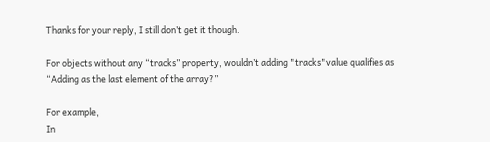Thanks for your reply, I still don’t get it though.

For objects without any “tracks” property, wouldn’t adding "tracks"value qualifies as “Adding as the last element of the array?”

For example,
In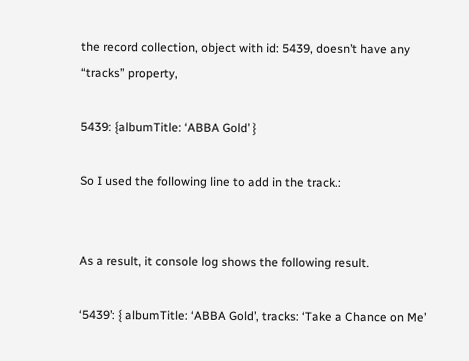the record collection, object with id: 5439, doesn’t have any “tracks” property,

5439: {albumTitle: ‘ABBA Gold’ }

So I used the following line to add in the track.:


As a result, it console log shows the following result.

‘5439’: { albumTitle: ‘ABBA Gold’, tracks: ‘Take a Chance on Me’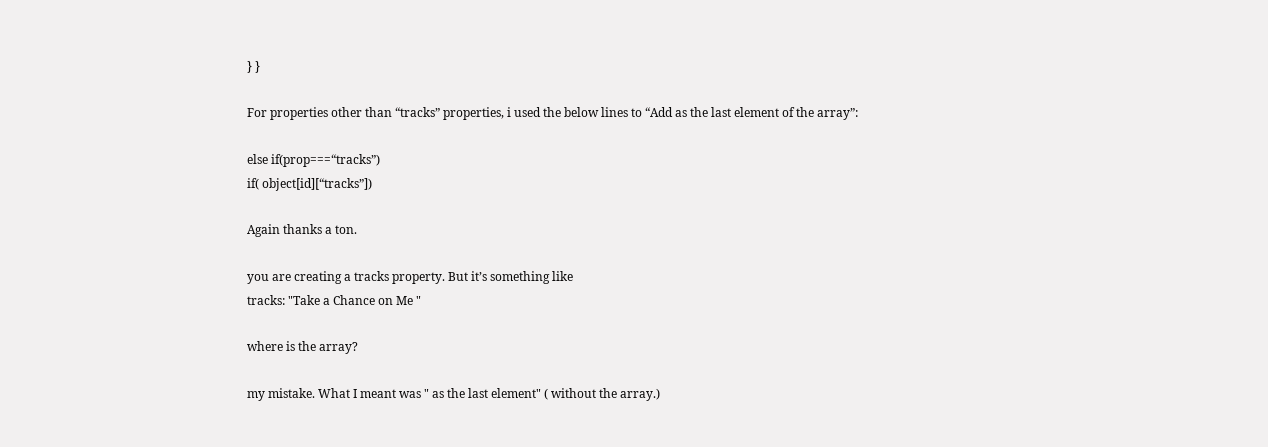} }

For properties other than “tracks” properties, i used the below lines to “Add as the last element of the array”:

else if(prop===“tracks”)
if( object[id][“tracks”])

Again thanks a ton.

you are creating a tracks property. But it’s something like
tracks: "Take a Chance on Me "

where is the array?

my mistake. What I meant was " as the last element" ( without the array.)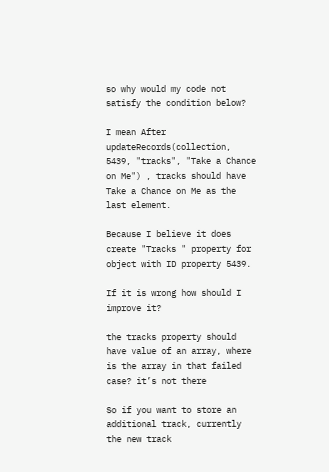so why would my code not satisfy the condition below?

I mean After updateRecords(collection, 5439, "tracks", "Take a Chance on Me") , tracks should have Take a Chance on Me as the last element.

Because I believe it does create "Tracks " property for object with ID property 5439.

If it is wrong how should I improve it?

the tracks property should have value of an array, where is the array in that failed case? it’s not there

So if you want to store an additional track, currently the new track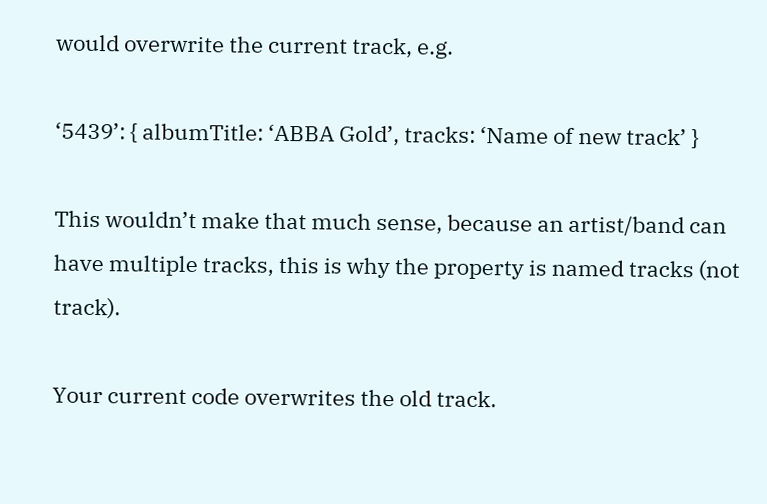would overwrite the current track, e.g.

‘5439’: { albumTitle: ‘ABBA Gold’, tracks: ‘Name of new track’ }

This wouldn’t make that much sense, because an artist/band can have multiple tracks, this is why the property is named tracks (not track).

Your current code overwrites the old track.